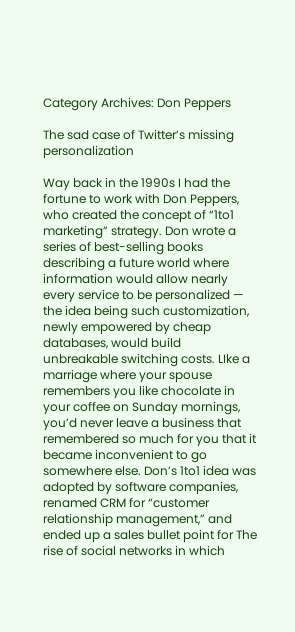Category Archives: Don Peppers

The sad case of Twitter’s missing personalization

Way back in the 1990s I had the fortune to work with Don Peppers, who created the concept of “1to1 marketing” strategy. Don wrote a series of best-selling books describing a future world where information would allow nearly every service to be personalized — the idea being such customization, newly empowered by cheap databases, would build unbreakable switching costs. LIke a marriage where your spouse remembers you like chocolate in your coffee on Sunday mornings, you’d never leave a business that remembered so much for you that it became inconvenient to go somewhere else. Don’s 1to1 idea was adopted by software companies, renamed CRM for “customer relationship management,” and ended up a sales bullet point for The rise of social networks in which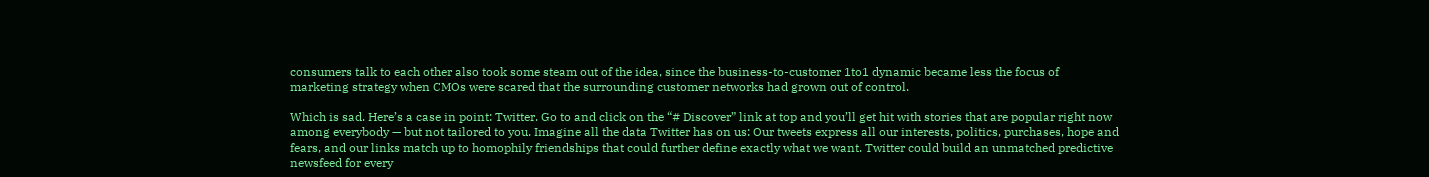consumers talk to each other also took some steam out of the idea, since the business-to-customer 1to1 dynamic became less the focus of marketing strategy when CMOs were scared that the surrounding customer networks had grown out of control.

Which is sad. Here’s a case in point: Twitter. Go to and click on the “# Discover” link at top and you’ll get hit with stories that are popular right now among everybody — but not tailored to you. Imagine all the data Twitter has on us: Our tweets express all our interests, politics, purchases, hope and fears, and our links match up to homophily friendships that could further define exactly what we want. Twitter could build an unmatched predictive newsfeed for every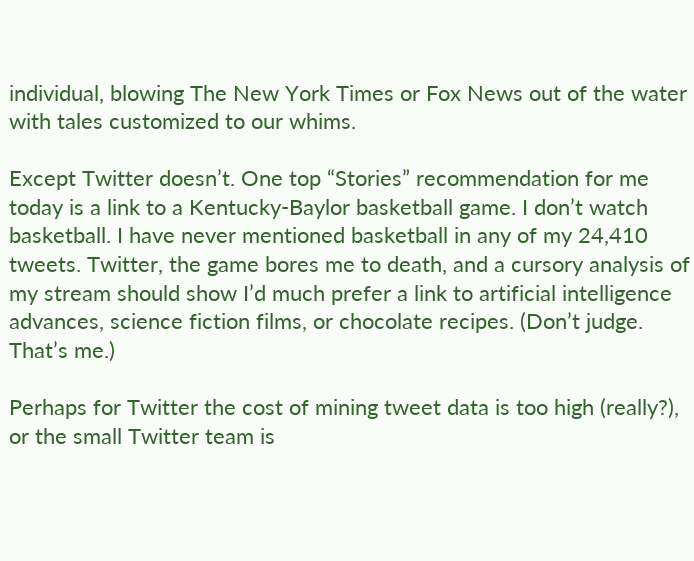individual, blowing The New York Times or Fox News out of the water with tales customized to our whims.

Except Twitter doesn’t. One top “Stories” recommendation for me today is a link to a Kentucky-Baylor basketball game. I don’t watch basketball. I have never mentioned basketball in any of my 24,410 tweets. Twitter, the game bores me to death, and a cursory analysis of my stream should show I’d much prefer a link to artificial intelligence advances, science fiction films, or chocolate recipes. (Don’t judge. That’s me.)

Perhaps for Twitter the cost of mining tweet data is too high (really?), or the small Twitter team is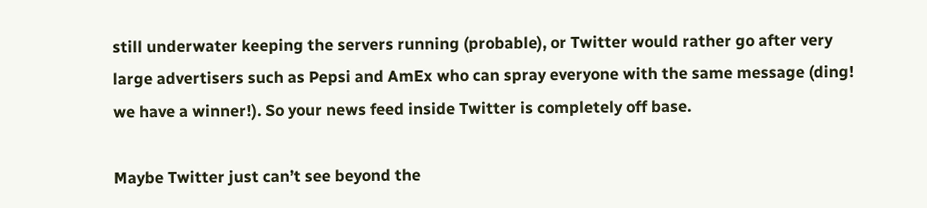still underwater keeping the servers running (probable), or Twitter would rather go after very large advertisers such as Pepsi and AmEx who can spray everyone with the same message (ding! we have a winner!). So your news feed inside Twitter is completely off base.

Maybe Twitter just can’t see beyond the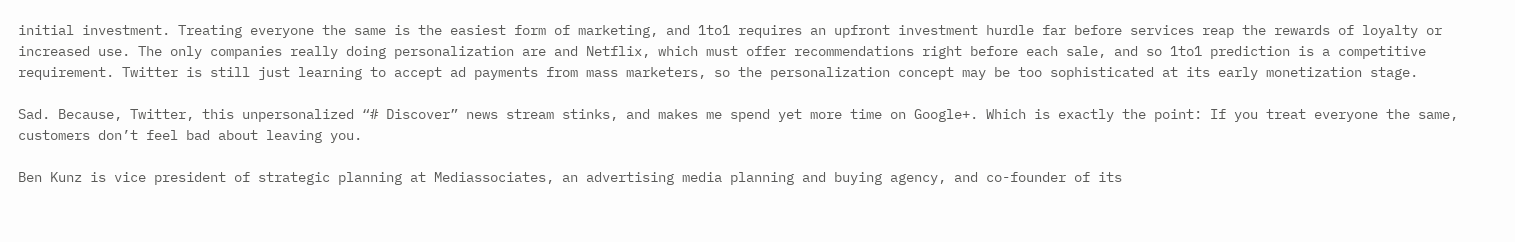initial investment. Treating everyone the same is the easiest form of marketing, and 1to1 requires an upfront investment hurdle far before services reap the rewards of loyalty or increased use. The only companies really doing personalization are and Netflix, which must offer recommendations right before each sale, and so 1to1 prediction is a competitive requirement. Twitter is still just learning to accept ad payments from mass marketers, so the personalization concept may be too sophisticated at its early monetization stage.

Sad. Because, Twitter, this unpersonalized “# Discover” news stream stinks, and makes me spend yet more time on Google+. Which is exactly the point: If you treat everyone the same, customers don’t feel bad about leaving you.

Ben Kunz is vice president of strategic planning at Mediassociates, an advertising media planning and buying agency, and co-founder of its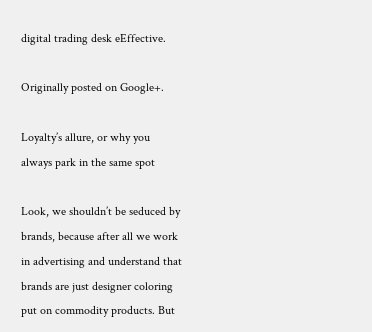digital trading desk eEffective.

Originally posted on Google+.

Loyalty’s allure, or why you always park in the same spot

Look, we shouldn’t be seduced by brands, because after all we work in advertising and understand that brands are just designer coloring put on commodity products. But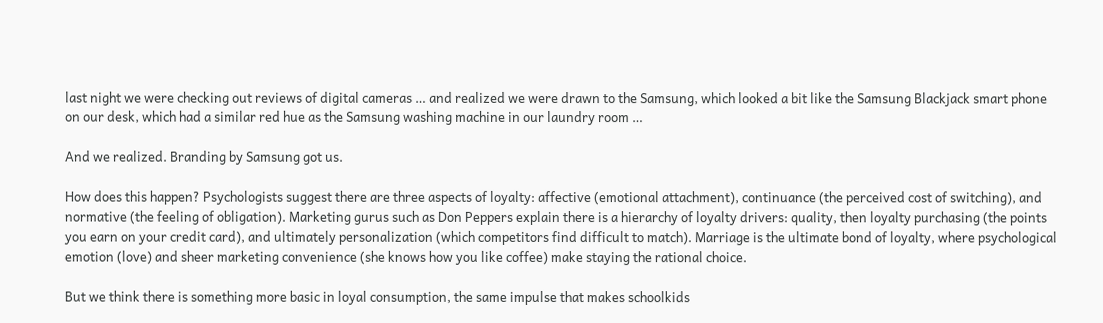last night we were checking out reviews of digital cameras … and realized we were drawn to the Samsung, which looked a bit like the Samsung Blackjack smart phone on our desk, which had a similar red hue as the Samsung washing machine in our laundry room …

And we realized. Branding by Samsung got us.

How does this happen? Psychologists suggest there are three aspects of loyalty: affective (emotional attachment), continuance (the perceived cost of switching), and normative (the feeling of obligation). Marketing gurus such as Don Peppers explain there is a hierarchy of loyalty drivers: quality, then loyalty purchasing (the points you earn on your credit card), and ultimately personalization (which competitors find difficult to match). Marriage is the ultimate bond of loyalty, where psychological emotion (love) and sheer marketing convenience (she knows how you like coffee) make staying the rational choice.

But we think there is something more basic in loyal consumption, the same impulse that makes schoolkids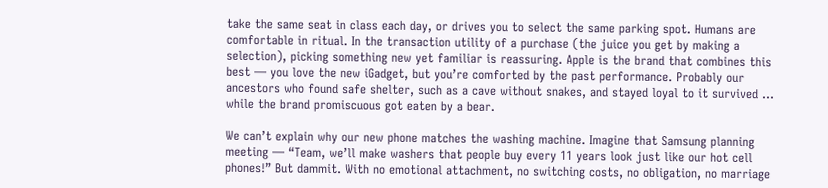take the same seat in class each day, or drives you to select the same parking spot. Humans are comfortable in ritual. In the transaction utility of a purchase (the juice you get by making a selection), picking something new yet familiar is reassuring. Apple is the brand that combines this best — you love the new iGadget, but you’re comforted by the past performance. Probably our ancestors who found safe shelter, such as a cave without snakes, and stayed loyal to it survived … while the brand promiscuous got eaten by a bear.

We can’t explain why our new phone matches the washing machine. Imagine that Samsung planning meeting — “Team, we’ll make washers that people buy every 11 years look just like our hot cell phones!” But dammit. With no emotional attachment, no switching costs, no obligation, no marriage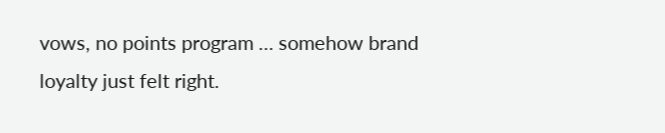vows, no points program … somehow brand loyalty just felt right.